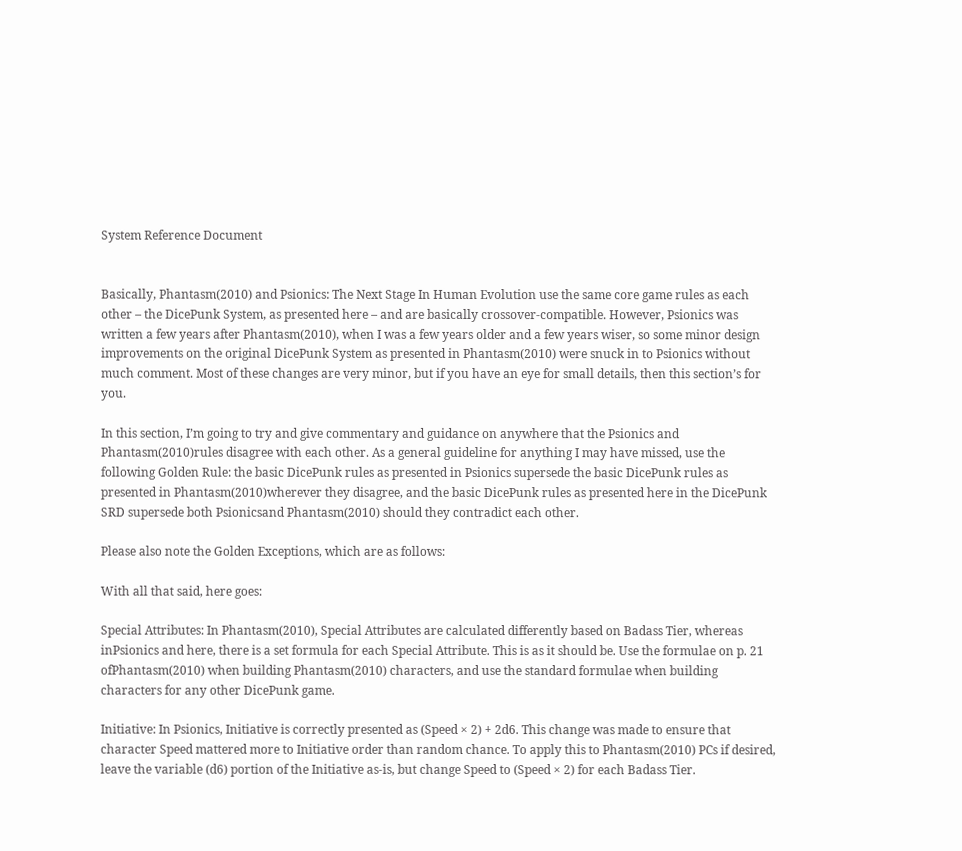System Reference Document


Basically, Phantasm(2010) and Psionics: The Next Stage In Human Evolution use the same core game rules as each other – the DicePunk System, as presented here – and are basically crossover-compatible. However, Psionics was written a few years after Phantasm(2010), when I was a few years older and a few years wiser, so some minor design improvements on the original DicePunk System as presented in Phantasm(2010) were snuck in to Psionics without much comment. Most of these changes are very minor, but if you have an eye for small details, then this section’s for you.

In this section, I’m going to try and give commentary and guidance on anywhere that the Psionics and Phantasm(2010)rules disagree with each other. As a general guideline for anything I may have missed, use the following Golden Rule: the basic DicePunk rules as presented in Psionics supersede the basic DicePunk rules as presented in Phantasm(2010)wherever they disagree, and the basic DicePunk rules as presented here in the DicePunk SRD supersede both Psionicsand Phantasm(2010) should they contradict each other.

Please also note the Golden Exceptions, which are as follows:

With all that said, here goes:

Special Attributes: In Phantasm(2010), Special Attributes are calculated differently based on Badass Tier, whereas inPsionics and here, there is a set formula for each Special Attribute. This is as it should be. Use the formulae on p. 21 ofPhantasm(2010) when building Phantasm(2010) characters, and use the standard formulae when building characters for any other DicePunk game.

Initiative: In Psionics, Initiative is correctly presented as (Speed × 2) + 2d6. This change was made to ensure that character Speed mattered more to Initiative order than random chance. To apply this to Phantasm(2010) PCs if desired, leave the variable (d6) portion of the Initiative as-is, but change Speed to (Speed × 2) for each Badass Tier.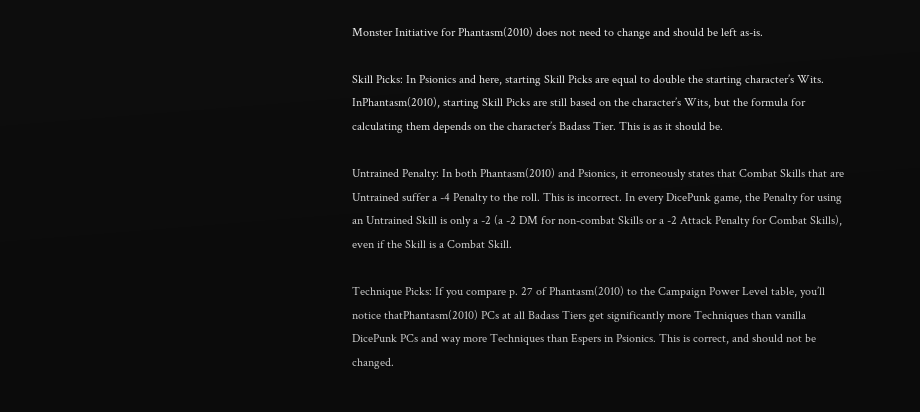Monster Initiative for Phantasm(2010) does not need to change and should be left as-is.

Skill Picks: In Psionics and here, starting Skill Picks are equal to double the starting character’s Wits. InPhantasm(2010), starting Skill Picks are still based on the character’s Wits, but the formula for calculating them depends on the character’s Badass Tier. This is as it should be.

Untrained Penalty: In both Phantasm(2010) and Psionics, it erroneously states that Combat Skills that are Untrained suffer a -4 Penalty to the roll. This is incorrect. In every DicePunk game, the Penalty for using an Untrained Skill is only a -2 (a -2 DM for non-combat Skills or a -2 Attack Penalty for Combat Skills), even if the Skill is a Combat Skill.

Technique Picks: If you compare p. 27 of Phantasm(2010) to the Campaign Power Level table, you’ll notice thatPhantasm(2010) PCs at all Badass Tiers get significantly more Techniques than vanilla DicePunk PCs and way more Techniques than Espers in Psionics. This is correct, and should not be changed.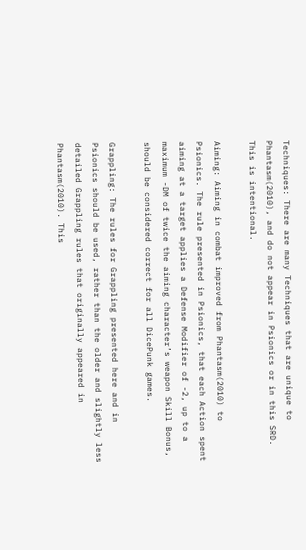Techniques: There are many Techniques that are unique to Phantasm(2010), and do not appear in Psionics or in this SRD. This is intentional.

Aiming: Aiming in combat improved from Phantasm(2010) to Psionics. The rule presented in Psionics, that each Action spent aiming at a target applies a Defense Modifier of -2, up to a maximum -DM of twice the aiming character’s weapon Skill Bonus, should be considered correct for all DicePunk games.

Grappling: The rules for Grappling presented here and in Psionics should be used, rather than the older and slightly less detailed Grappling rules that originally appeared in Phantasm(2010). This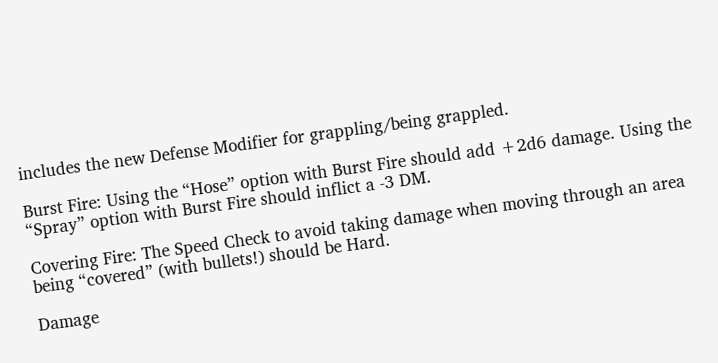includes the new Defense Modifier for grappling/being grappled.

Burst Fire: Using the “Hose” option with Burst Fire should add +2d6 damage. Using the “Spray” option with Burst Fire should inflict a -3 DM.

Covering Fire: The Speed Check to avoid taking damage when moving through an area being “covered” (with bullets!) should be Hard.

Damage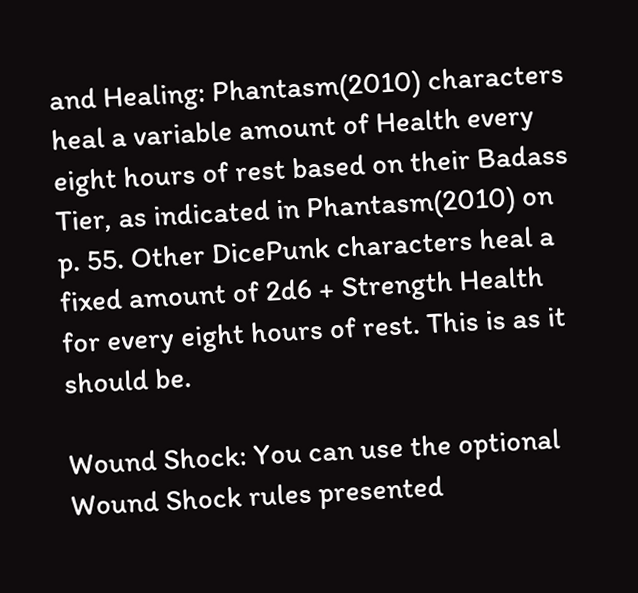and Healing: Phantasm(2010) characters heal a variable amount of Health every eight hours of rest based on their Badass Tier, as indicated in Phantasm(2010) on p. 55. Other DicePunk characters heal a fixed amount of 2d6 + Strength Health for every eight hours of rest. This is as it should be.

Wound Shock: You can use the optional Wound Shock rules presented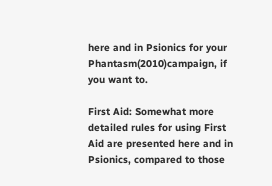here and in Psionics for your Phantasm(2010)campaign, if you want to.

First Aid: Somewhat more detailed rules for using First Aid are presented here and in Psionics, compared to those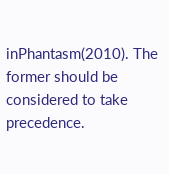inPhantasm(2010). The former should be considered to take precedence.